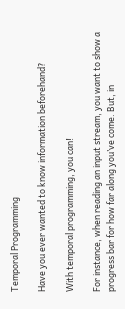Temporal Programming

Have you ever wanted to know information beforehand?

With temporal programming, you can!

For instance, when reading an input stream, you want to show a progress bar for how far along you’ve come. But, in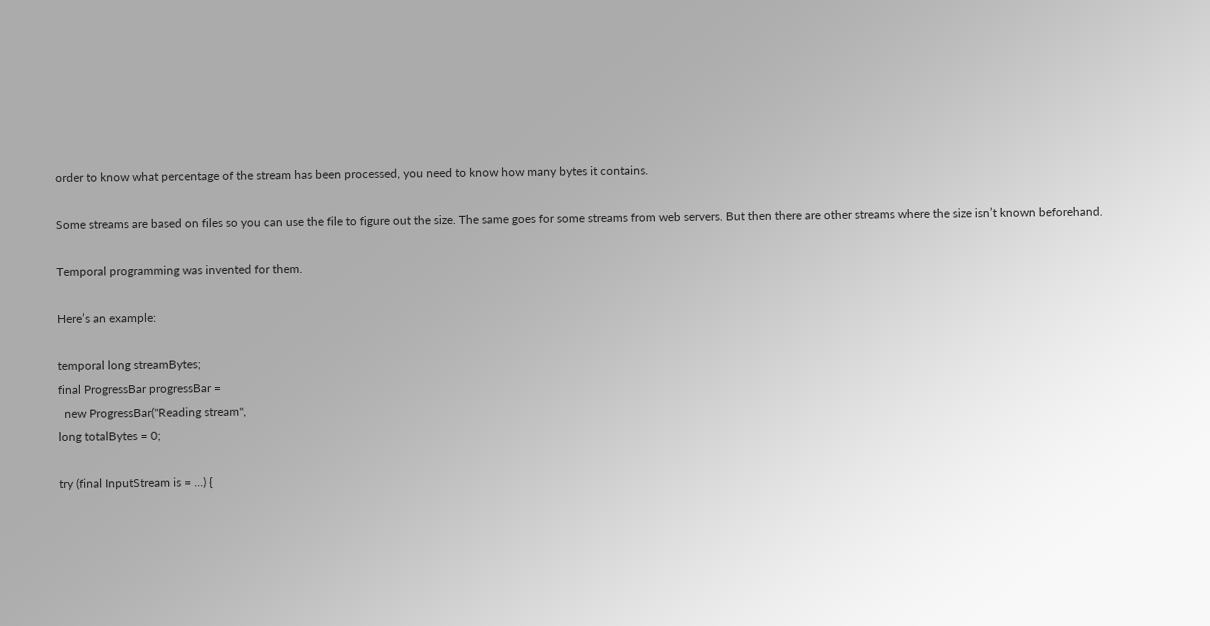order to know what percentage of the stream has been processed, you need to know how many bytes it contains.

Some streams are based on files so you can use the file to figure out the size. The same goes for some streams from web servers. But then there are other streams where the size isn’t known beforehand.

Temporal programming was invented for them.

Here’s an example:

temporal long streamBytes;
final ProgressBar progressBar =
  new ProgressBar("Reading stream",
long totalBytes = 0;

try (final InputStream is = ...) {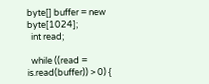byte[] buffer = new byte[1024];
  int read;

  while ((read = is.read(buffer)) > 0) {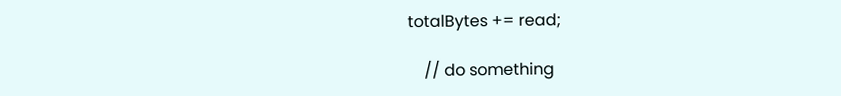totalBytes += read;

    // do something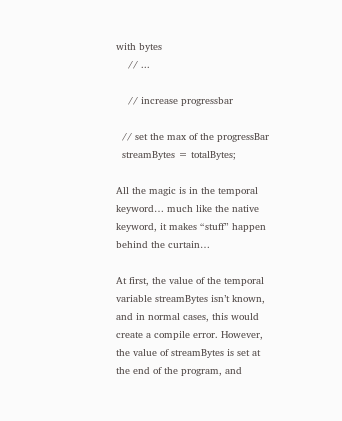with bytes
    // ...

    // increase progressbar

  // set the max of the progressBar
  streamBytes = totalBytes;

All the magic is in the temporal keyword… much like the native keyword, it makes “stuff” happen behind the curtain…

At first, the value of the temporal variable streamBytes isn’t known, and in normal cases, this would create a compile error. However, the value of streamBytes is set at the end of the program, and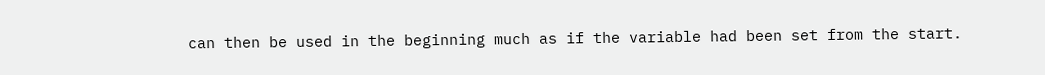can then be used in the beginning much as if the variable had been set from the start.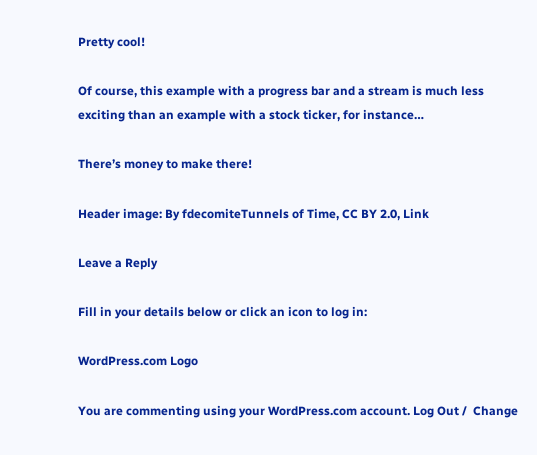Pretty cool!

Of course, this example with a progress bar and a stream is much less exciting than an example with a stock ticker, for instance…

There’s money to make there!

Header image: By fdecomiteTunnels of Time, CC BY 2.0, Link

Leave a Reply

Fill in your details below or click an icon to log in:

WordPress.com Logo

You are commenting using your WordPress.com account. Log Out /  Change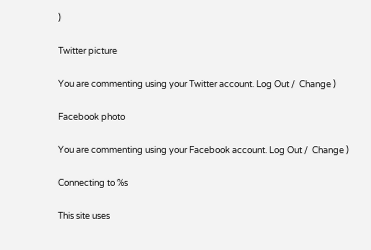)

Twitter picture

You are commenting using your Twitter account. Log Out /  Change )

Facebook photo

You are commenting using your Facebook account. Log Out /  Change )

Connecting to %s

This site uses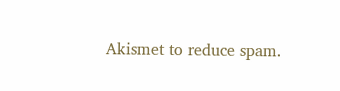Akismet to reduce spam.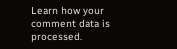Learn how your comment data is processed.